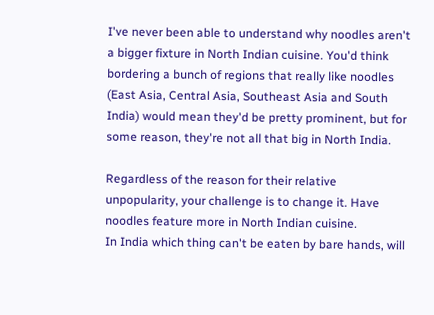I've never been able to understand why noodles aren't a bigger fixture in North Indian cuisine. You'd think bordering a bunch of regions that really like noodles (East Asia, Central Asia, Southeast Asia and South India) would mean they'd be pretty prominent, but for some reason, they're not all that big in North India.

Regardless of the reason for their relative unpopularity, your challenge is to change it. Have noodles feature more in North Indian cuisine.
In India which thing can't be eaten by bare hands, will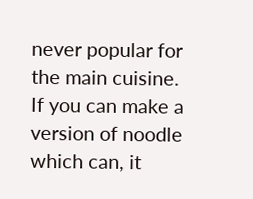never popular for the main cuisine. If you can make a version of noodle which can, it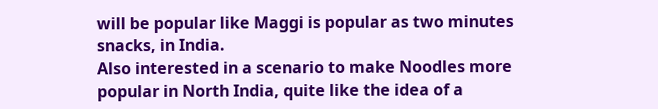will be popular like Maggi is popular as two minutes snacks, in India.
Also interested in a scenario to make Noodles more popular in North India, quite like the idea of a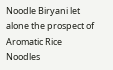Noodle Biryani let alone the prospect of Aromatic Rice Noodles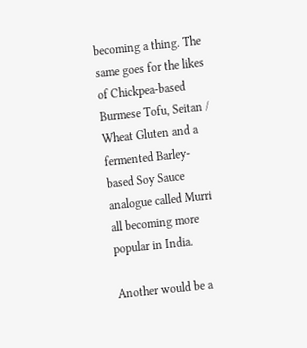becoming a thing. The same goes for the likes of Chickpea-based Burmese Tofu, Seitan / Wheat Gluten and a fermented Barley-based Soy Sauce analogue called Murri all becoming more popular in India.

Another would be a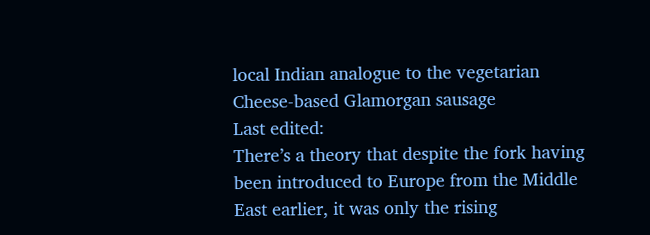local Indian analogue to the vegetarian Cheese-based Glamorgan sausage
Last edited:
There’s a theory that despite the fork having been introduced to Europe from the Middle East earlier, it was only the rising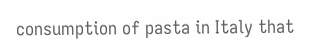consumption of pasta in Italy that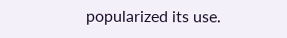popularized its use.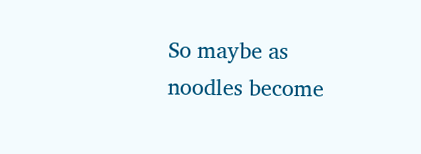So maybe as noodles become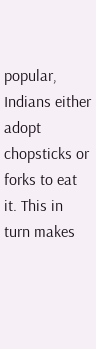popular, Indians either adopt chopsticks or forks to eat it. This in turn makes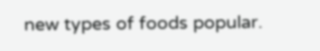new types of foods popular.